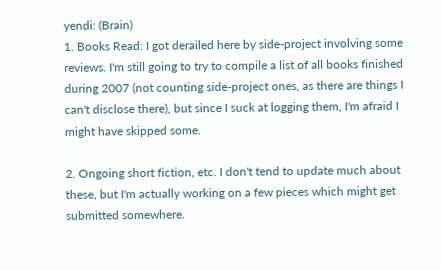yendi: (Brain)
1. Books Read: I got derailed here by side-project involving some reviews. I'm still going to try to compile a list of all books finished during 2007 (not counting side-project ones, as there are things I can't disclose there), but since I suck at logging them, I'm afraid I might have skipped some.

2. Ongoing short fiction, etc. I don't tend to update much about these, but I'm actually working on a few pieces which might get submitted somewhere.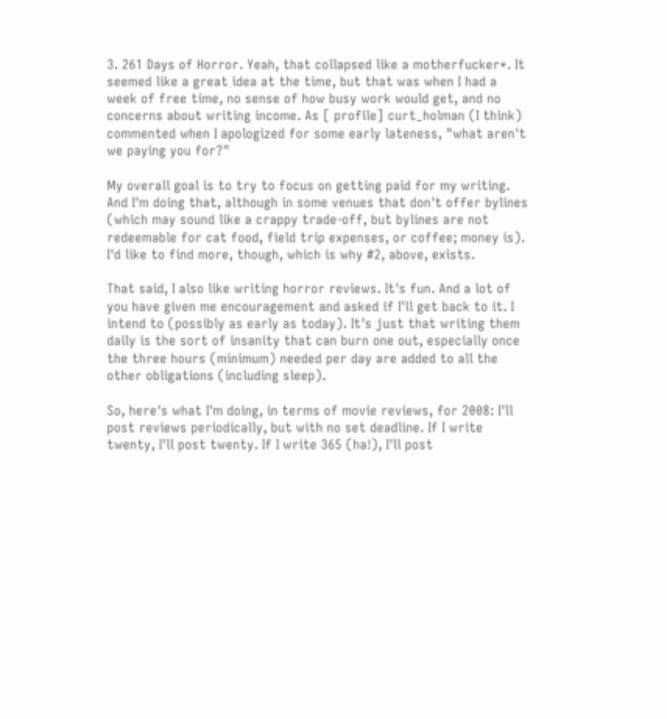3. 261 Days of Horror. Yeah, that collapsed like a motherfucker*. It seemed like a great idea at the time, but that was when I had a week of free time, no sense of how busy work would get, and no concerns about writing income. As [ profile] curt_holman (I think) commented when I apologized for some early lateness, "what aren't we paying you for?"

My overall goal is to try to focus on getting paid for my writing. And I'm doing that, although in some venues that don't offer bylines (which may sound like a crappy trade-off, but bylines are not redeemable for cat food, field trip expenses, or coffee; money is). I'd like to find more, though, which is why #2, above, exists.

That said, I also like writing horror reviews. It's fun. And a lot of you have given me encouragement and asked if I'll get back to it. I intend to (possibly as early as today). It's just that writing them daily is the sort of insanity that can burn one out, especially once the three hours (minimum) needed per day are added to all the other obligations (including sleep).

So, here's what I'm doing, in terms of movie reviews, for 2008: I'll post reviews periodically, but with no set deadline. If I write twenty, I'll post twenty. If I write 365 (ha!), I'll post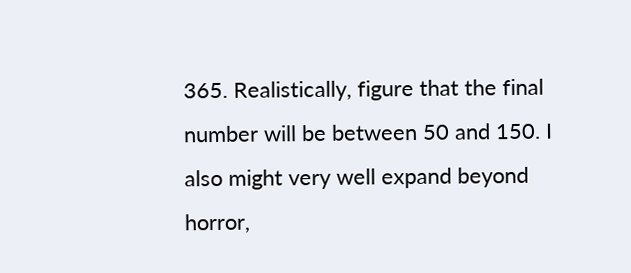365. Realistically, figure that the final number will be between 50 and 150. I also might very well expand beyond horror,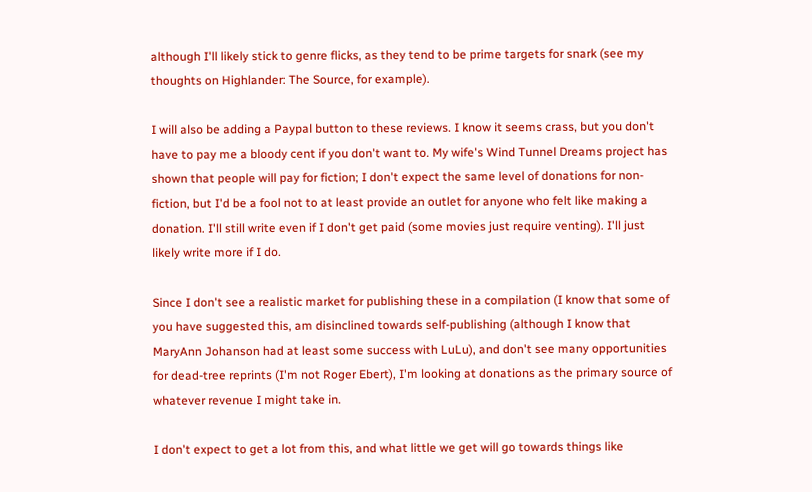although I'll likely stick to genre flicks, as they tend to be prime targets for snark (see my thoughts on Highlander: The Source, for example).

I will also be adding a Paypal button to these reviews. I know it seems crass, but you don't have to pay me a bloody cent if you don't want to. My wife's Wind Tunnel Dreams project has shown that people will pay for fiction; I don't expect the same level of donations for non-fiction, but I'd be a fool not to at least provide an outlet for anyone who felt like making a donation. I'll still write even if I don't get paid (some movies just require venting). I'll just likely write more if I do.

Since I don't see a realistic market for publishing these in a compilation (I know that some of you have suggested this, am disinclined towards self-publishing (although I know that MaryAnn Johanson had at least some success with LuLu), and don't see many opportunities for dead-tree reprints (I'm not Roger Ebert), I'm looking at donations as the primary source of whatever revenue I might take in.

I don't expect to get a lot from this, and what little we get will go towards things like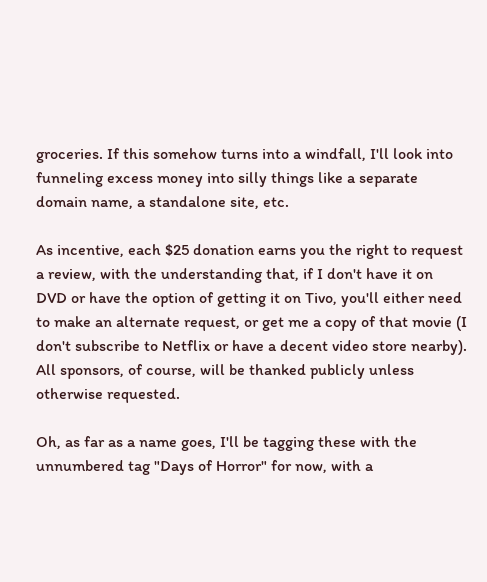groceries. If this somehow turns into a windfall, I'll look into funneling excess money into silly things like a separate domain name, a standalone site, etc.

As incentive, each $25 donation earns you the right to request a review, with the understanding that, if I don't have it on DVD or have the option of getting it on Tivo, you'll either need to make an alternate request, or get me a copy of that movie (I don't subscribe to Netflix or have a decent video store nearby). All sponsors, of course, will be thanked publicly unless otherwise requested.

Oh, as far as a name goes, I'll be tagging these with the unnumbered tag "Days of Horror" for now, with a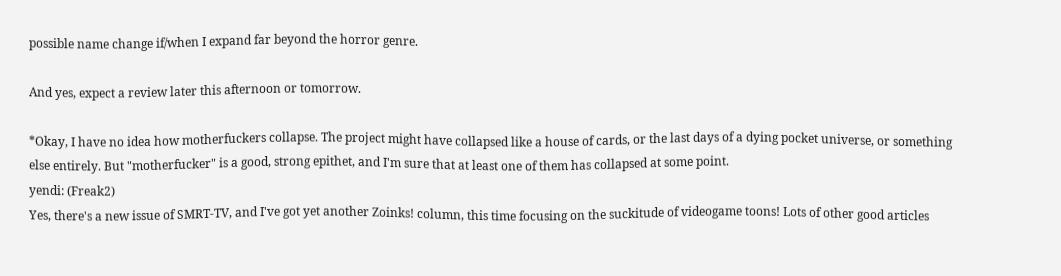possible name change if/when I expand far beyond the horror genre.

And yes, expect a review later this afternoon or tomorrow.

*Okay, I have no idea how motherfuckers collapse. The project might have collapsed like a house of cards, or the last days of a dying pocket universe, or something else entirely. But "motherfucker" is a good, strong epithet, and I'm sure that at least one of them has collapsed at some point.
yendi: (Freak2)
Yes, there's a new issue of SMRT-TV, and I've got yet another Zoinks! column, this time focusing on the suckitude of videogame toons! Lots of other good articles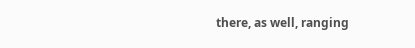there, as well, ranging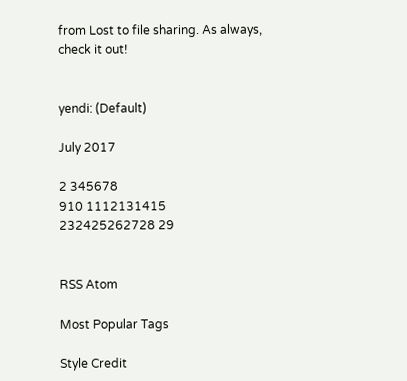from Lost to file sharing. As always, check it out!


yendi: (Default)

July 2017

2 345678
910 1112131415
232425262728 29


RSS Atom

Most Popular Tags

Style Credit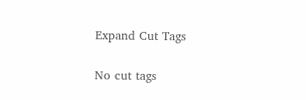Expand Cut Tags

No cut tags